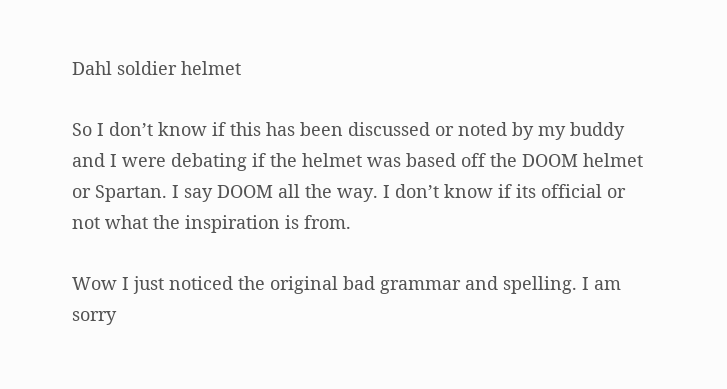Dahl soldier helmet

So I don’t know if this has been discussed or noted by my buddy and I were debating if the helmet was based off the DOOM helmet or Spartan. I say DOOM all the way. I don’t know if its official or not what the inspiration is from.

Wow I just noticed the original bad grammar and spelling. I am sorry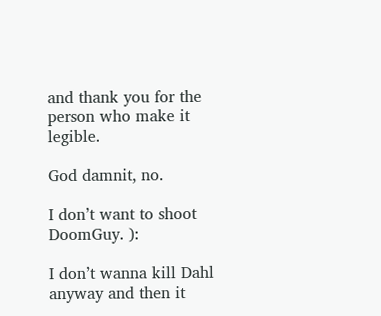and thank you for the person who make it legible.

God damnit, no.

I don’t want to shoot DoomGuy. ):

I don’t wanna kill Dahl anyway and then it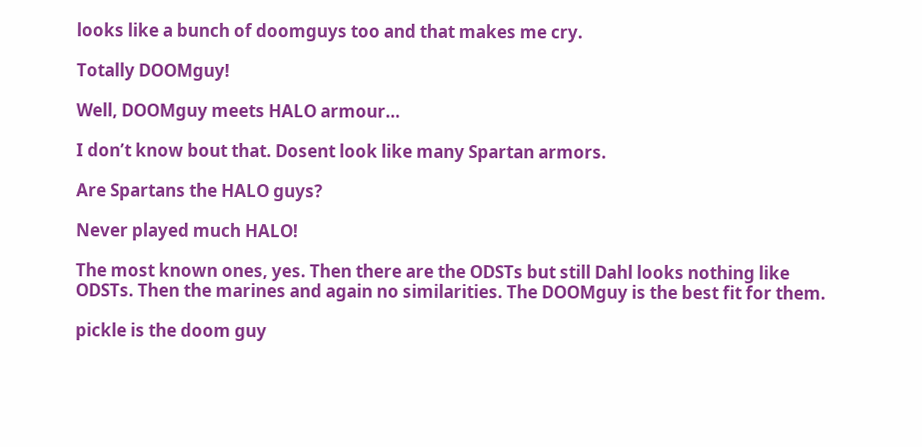looks like a bunch of doomguys too and that makes me cry.

Totally DOOMguy!

Well, DOOMguy meets HALO armour…

I don’t know bout that. Dosent look like many Spartan armors.

Are Spartans the HALO guys?

Never played much HALO!

The most known ones, yes. Then there are the ODSTs but still Dahl looks nothing like ODSTs. Then the marines and again no similarities. The DOOMguy is the best fit for them.

pickle is the doom guy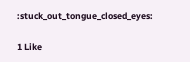:stuck_out_tongue_closed_eyes:

1 Like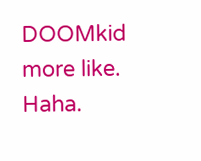DOOMkid more like. Haha.